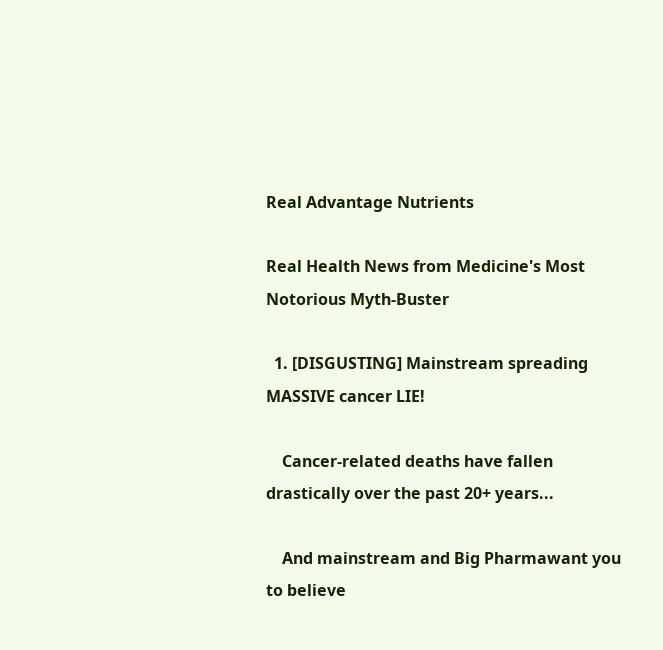Real Advantage Nutrients

Real Health News from Medicine's Most Notorious Myth-Buster

  1. [DISGUSTING] Mainstream spreading MASSIVE cancer LIE!

    Cancer-related deaths have fallen drastically over the past 20+ years...

    And mainstream and Big Pharmawant you to believe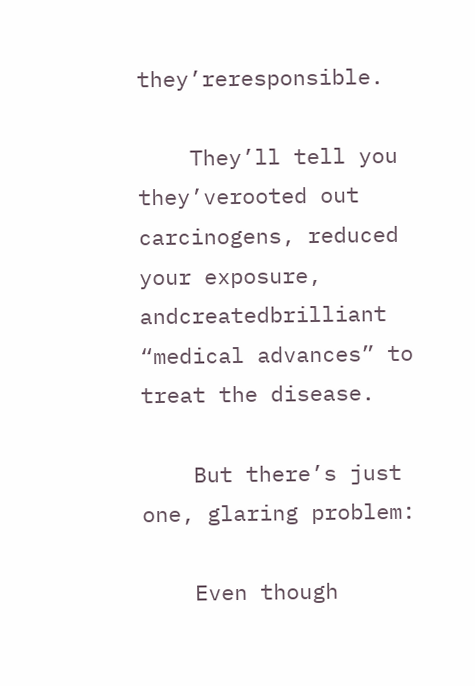they’reresponsible.

    They’ll tell you they’verooted out carcinogens, reduced your exposure, andcreatedbrilliant “medical advances” to treat the disease.

    But there’s just one, glaring problem:

    Even though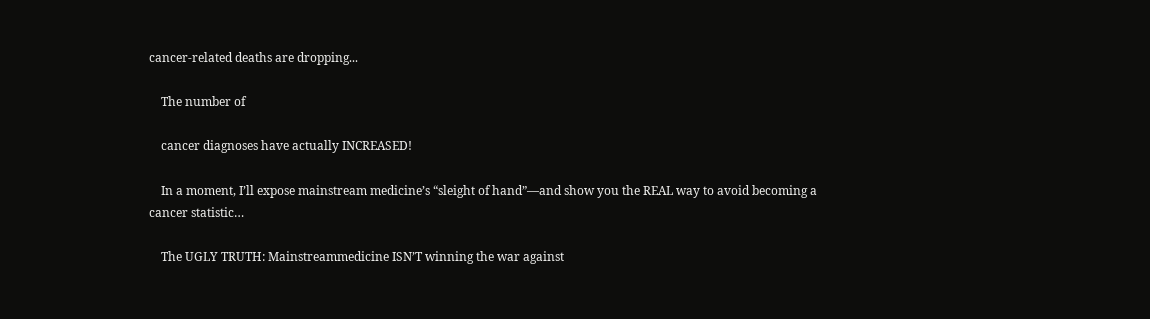cancer-related deaths are dropping...

    The number of

    cancer diagnoses have actually INCREASED!

    In a moment, I’ll expose mainstream medicine’s “sleight of hand”—and show you the REAL way to avoid becoming a cancer statistic…

    The UGLY TRUTH: Mainstreammedicine ISN’T winning the war against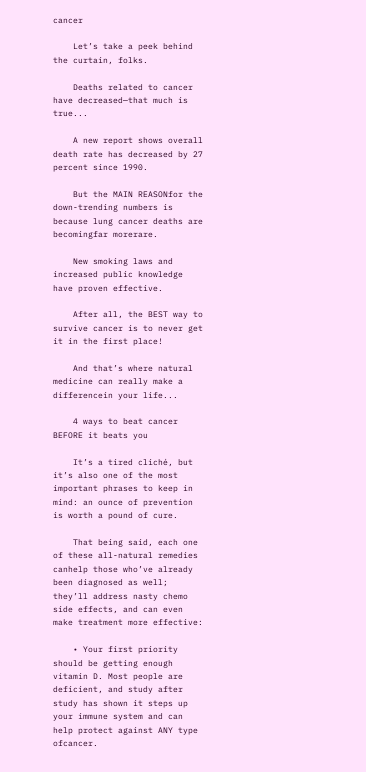cancer

    Let’s take a peek behind the curtain, folks.

    Deaths related to cancer have decreased—that much is true...

    A new report shows overall death rate has decreased by 27 percent since 1990.

    But the MAIN REASONfor the down-trending numbers is because lung cancer deaths are becomingfar morerare.

    New smoking laws and increased public knowledge have proven effective.

    After all, the BEST way to survive cancer is to never get it in the first place!

    And that’s where natural medicine can really make a differencein your life...

    4 ways to beat cancer BEFORE it beats you

    It’s a tired cliché, but it’s also one of the most important phrases to keep in mind: an ounce of prevention is worth a pound of cure.

    That being said, each one of these all-natural remedies canhelp those who’ve already been diagnosed as well; they’ll address nasty chemo side effects, and can even make treatment more effective:

    • Your first priority should be getting enough vitamin D. Most people are deficient, and study after study has shown it steps up your immune system and can help protect against ANY type ofcancer.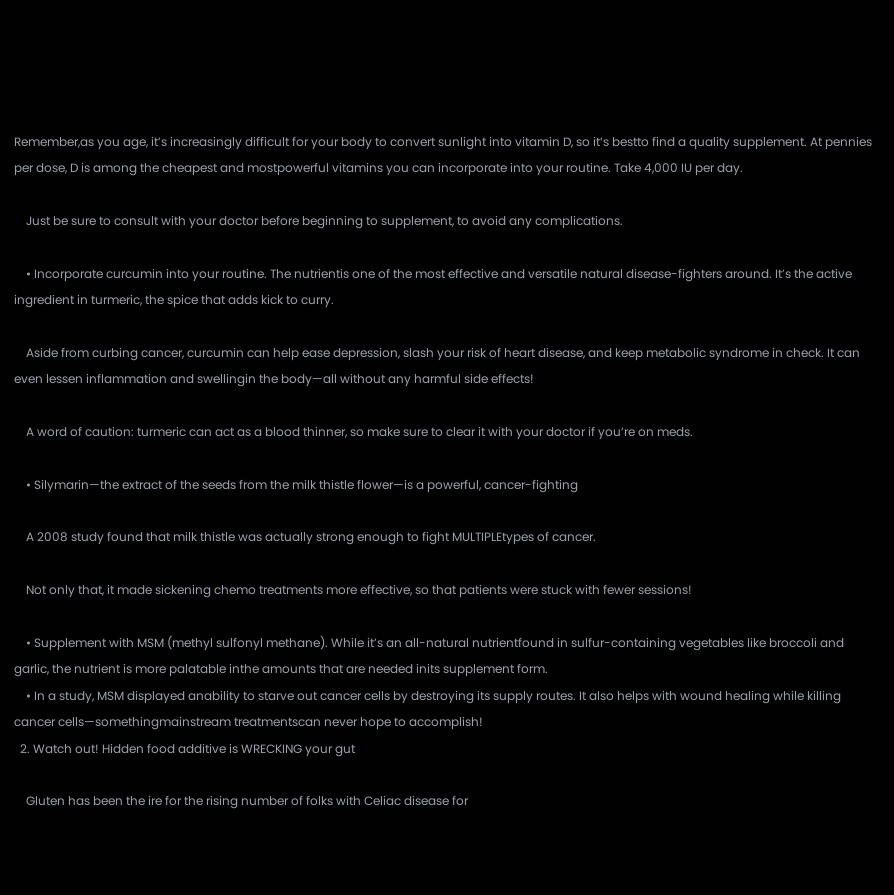Remember,as you age, it’s increasingly difficult for your body to convert sunlight into vitamin D, so it’s bestto find a quality supplement. At pennies per dose, D is among the cheapest and mostpowerful vitamins you can incorporate into your routine. Take 4,000 IU per day.

    Just be sure to consult with your doctor before beginning to supplement, to avoid any complications.

    • Incorporate curcumin into your routine. The nutrientis one of the most effective and versatile natural disease-fighters around. It’s the active ingredient in turmeric, the spice that adds kick to curry.

    Aside from curbing cancer, curcumin can help ease depression, slash your risk of heart disease, and keep metabolic syndrome in check. It can even lessen inflammation and swellingin the body—all without any harmful side effects!

    A word of caution: turmeric can act as a blood thinner, so make sure to clear it with your doctor if you’re on meds.

    • Silymarin—the extract of the seeds from the milk thistle flower—is a powerful, cancer-fighting

    A 2008 study found that milk thistle was actually strong enough to fight MULTIPLEtypes of cancer.

    Not only that, it made sickening chemo treatments more effective, so that patients were stuck with fewer sessions!

    • Supplement with MSM (methyl sulfonyl methane). While it’s an all-natural nutrientfound in sulfur-containing vegetables like broccoli and garlic, the nutrient is more palatable inthe amounts that are needed inits supplement form.
    • In a study, MSM displayed anability to starve out cancer cells by destroying its supply routes. It also helps with wound healing while killing cancer cells—somethingmainstream treatmentscan never hope to accomplish!
  2. Watch out! Hidden food additive is WRECKING your gut

    Gluten has been the ire for the rising number of folks with Celiac disease for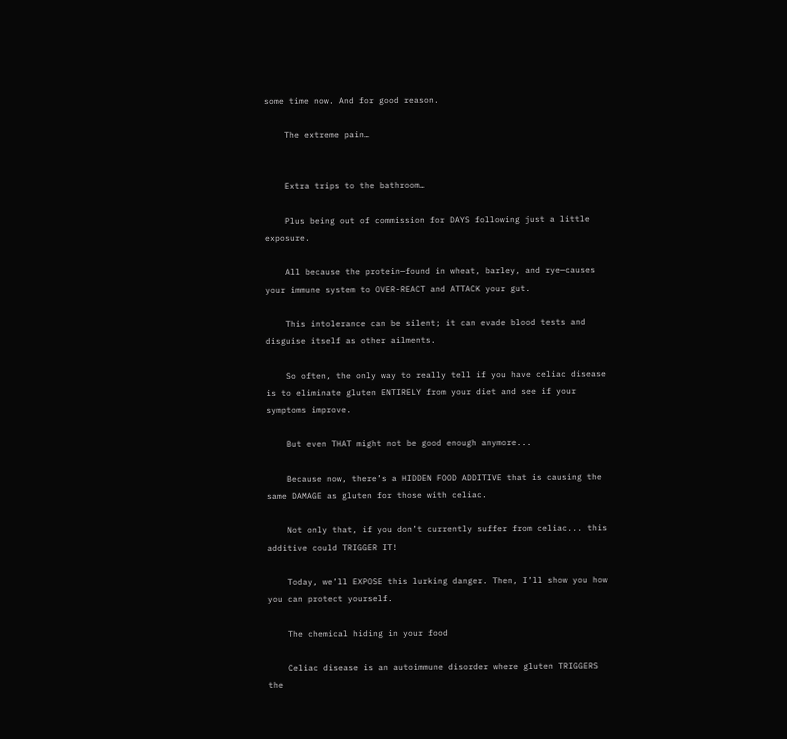some time now. And for good reason.

    The extreme pain…


    Extra trips to the bathroom…

    Plus being out of commission for DAYS following just a little exposure.

    All because the protein—found in wheat, barley, and rye—causes your immune system to OVER-REACT and ATTACK your gut.

    This intolerance can be silent; it can evade blood tests and disguise itself as other ailments.

    So often, the only way to really tell if you have celiac disease is to eliminate gluten ENTIRELY from your diet and see if your symptoms improve.

    But even THAT might not be good enough anymore...

    Because now, there’s a HIDDEN FOOD ADDITIVE that is causing the same DAMAGE as gluten for those with celiac.

    Not only that, if you don’t currently suffer from celiac... this additive could TRIGGER IT!

    Today, we’ll EXPOSE this lurking danger. Then, I’ll show you how you can protect yourself.

    The chemical hiding in your food

    Celiac disease is an autoimmune disorder where gluten TRIGGERS the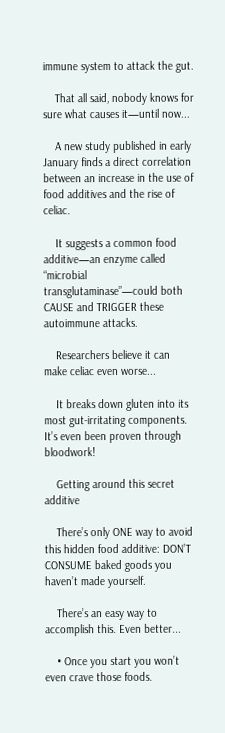immune system to attack the gut.

    That all said, nobody knows for sure what causes it—until now...

    A new study published in early January finds a direct correlation between an increase in the use of food additives and the rise of celiac.

    It suggests a common food additive—an enzyme called “microbial transglutaminase”—could both CAUSE and TRIGGER these autoimmune attacks.

    Researchers believe it can make celiac even worse...

    It breaks down gluten into its most gut-irritating components. It’s even been proven through bloodwork!

    Getting around this secret additive

    There’s only ONE way to avoid this hidden food additive: DON’T CONSUME baked goods you haven’t made yourself.

    There’s an easy way to accomplish this. Even better...

    • Once you start you won’t even crave those foods.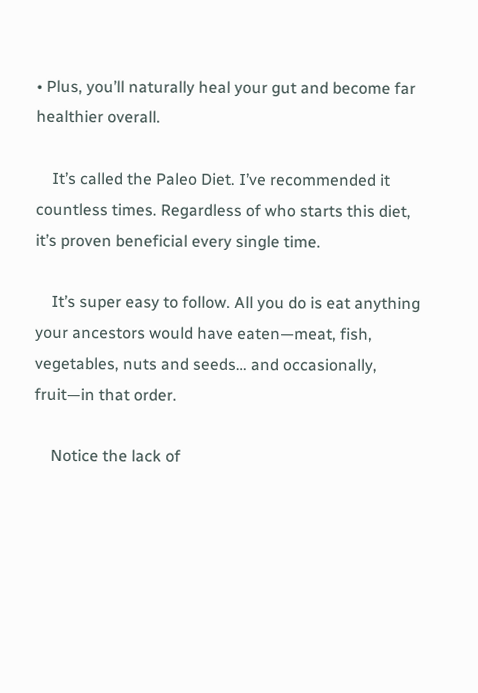• Plus, you’ll naturally heal your gut and become far healthier overall.

    It’s called the Paleo Diet. I’ve recommended it countless times. Regardless of who starts this diet, it’s proven beneficial every single time.

    It’s super easy to follow. All you do is eat anything your ancestors would have eaten—meat, fish, vegetables, nuts and seeds… and occasionally, fruit—in that order.

    Notice the lack of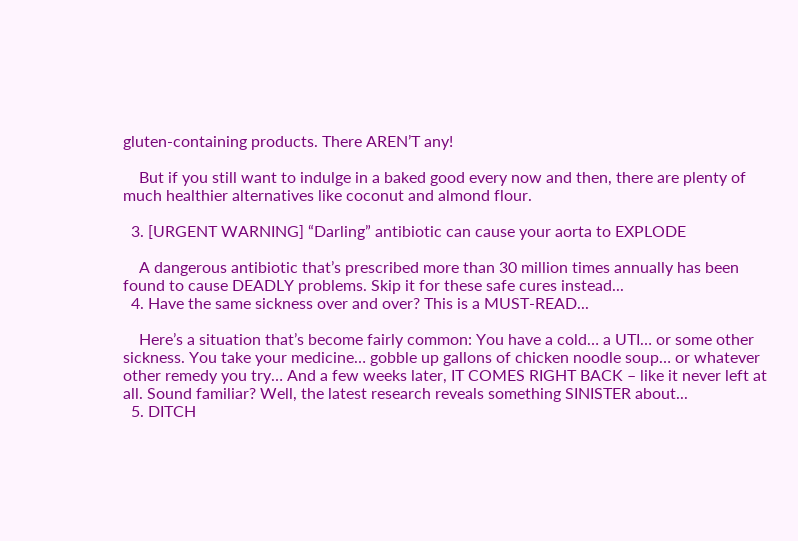gluten-containing products. There AREN’T any!

    But if you still want to indulge in a baked good every now and then, there are plenty of much healthier alternatives like coconut and almond flour.

  3. [URGENT WARNING] “Darling” antibiotic can cause your aorta to EXPLODE

    A dangerous antibiotic that’s prescribed more than 30 million times annually has been found to cause DEADLY problems. Skip it for these safe cures instead...
  4. Have the same sickness over and over? This is a MUST-READ...

    Here’s a situation that’s become fairly common: You have a cold… a UTI… or some other sickness. You take your medicine… gobble up gallons of chicken noodle soup… or whatever other remedy you try… And a few weeks later, IT COMES RIGHT BACK – like it never left at all. Sound familiar? Well, the latest research reveals something SINISTER about...
  5. DITCH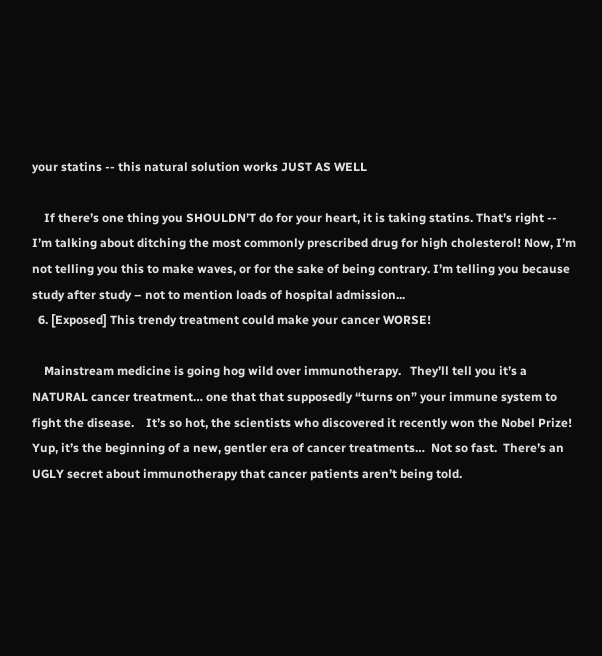your statins -- this natural solution works JUST AS WELL

    If there’s one thing you SHOULDN’T do for your heart, it is taking statins. That’s right -- I’m talking about ditching the most commonly prescribed drug for high cholesterol! Now, I’m not telling you this to make waves, or for the sake of being contrary. I’m telling you because study after study – not to mention loads of hospital admission...
  6. [Exposed] This trendy treatment could make your cancer WORSE!

    Mainstream medicine is going hog wild over immunotherapy.   They’ll tell you it’s a NATURAL cancer treatment… one that that supposedly “turns on” your immune system to fight the disease.    It’s so hot, the scientists who discovered it recently won the Nobel Prize!   Yup, it’s the beginning of a new, gentler era of cancer treatments…  Not so fast.  There’s an UGLY secret about immunotherapy that cancer patients aren’t being told.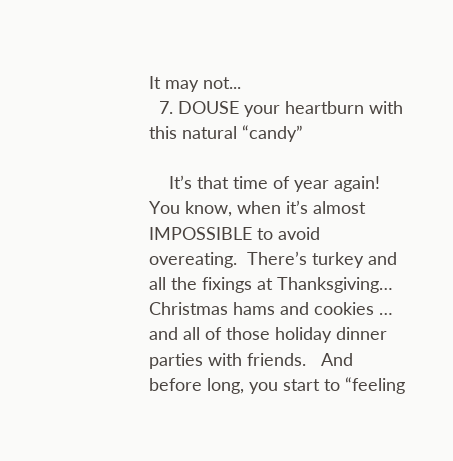It may not...
  7. DOUSE your heartburn with this natural “candy”

    It’s that time of year again!  You know, when it’s almost IMPOSSIBLE to avoid overeating.  There’s turkey and all the fixings at Thanksgiving… Christmas hams and cookies … and all of those holiday dinner parties with friends.   And before long, you start to “feeling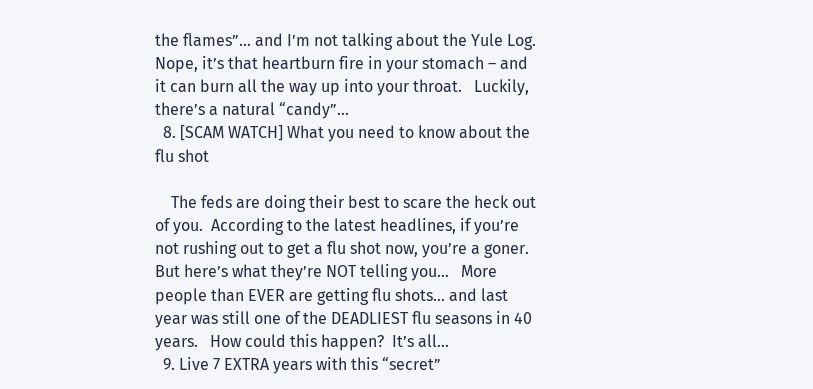the flames”... and I’m not talking about the Yule Log.   Nope, it’s that heartburn fire in your stomach – and it can burn all the way up into your throat.   Luckily, there’s a natural “candy”...
  8. [SCAM WATCH] What you need to know about the flu shot

    The feds are doing their best to scare the heck out of you.  According to the latest headlines, if you’re not rushing out to get a flu shot now, you’re a goner.  But here’s what they’re NOT telling you…   More people than EVER are getting flu shots… and last year was still one of the DEADLIEST flu seasons in 40 years.   How could this happen?  It’s all...
  9. Live 7 EXTRA years with this “secret”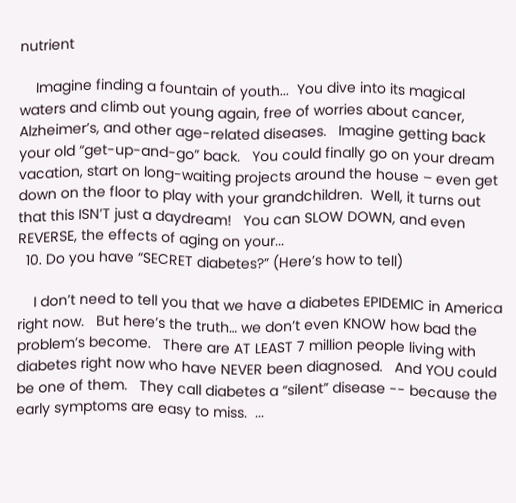nutrient

    Imagine finding a fountain of youth...  You dive into its magical waters and climb out young again, free of worries about cancer, Alzheimer’s, and other age-related diseases.   Imagine getting back your old “get-up-and-go” back.   You could finally go on your dream vacation, start on long-waiting projects around the house – even get down on the floor to play with your grandchildren.  Well, it turns out that this ISN’T just a daydream!   You can SLOW DOWN, and even REVERSE, the effects of aging on your...
  10. Do you have “SECRET diabetes?” (Here’s how to tell)

    I don’t need to tell you that we have a diabetes EPIDEMIC in America right now.   But here’s the truth… we don’t even KNOW how bad the problem’s become.   There are AT LEAST 7 million people living with diabetes right now who have NEVER been diagnosed.   And YOU could be one of them.   They call diabetes a “silent” disease -- because the early symptoms are easy to miss.  ...